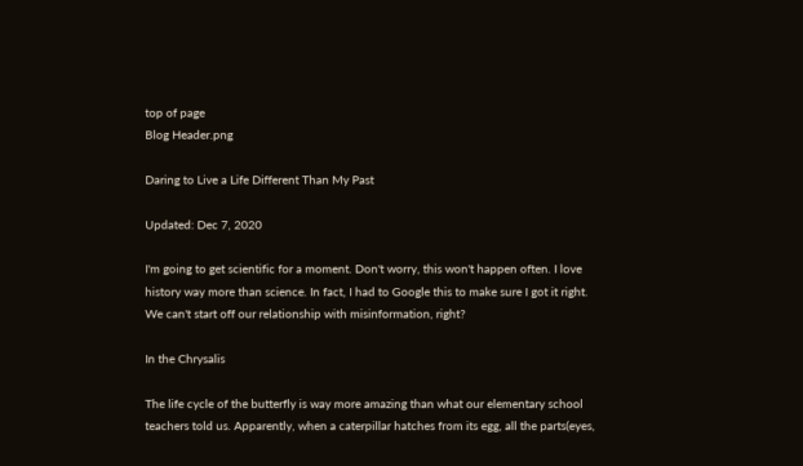top of page
Blog Header.png

Daring to Live a Life Different Than My Past

Updated: Dec 7, 2020

I'm going to get scientific for a moment. Don't worry, this won't happen often. I love history way more than science. In fact, I had to Google this to make sure I got it right. We can't start off our relationship with misinformation, right?

In the Chrysalis

The life cycle of the butterfly is way more amazing than what our elementary school teachers told us. Apparently, when a caterpillar hatches from its egg, all the parts(eyes,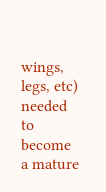wings, legs, etc) needed to become a mature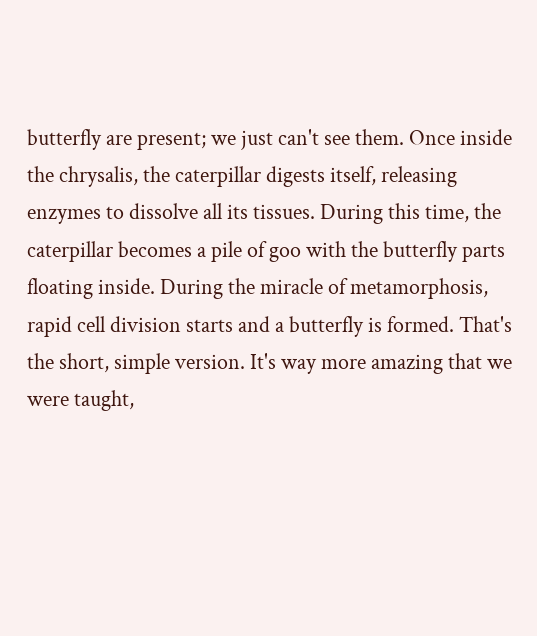butterfly are present; we just can't see them. Once inside the chrysalis, the caterpillar digests itself, releasing enzymes to dissolve all its tissues. During this time, the caterpillar becomes a pile of goo with the butterfly parts floating inside. During the miracle of metamorphosis, rapid cell division starts and a butterfly is formed. That's the short, simple version. It's way more amazing that we were taught,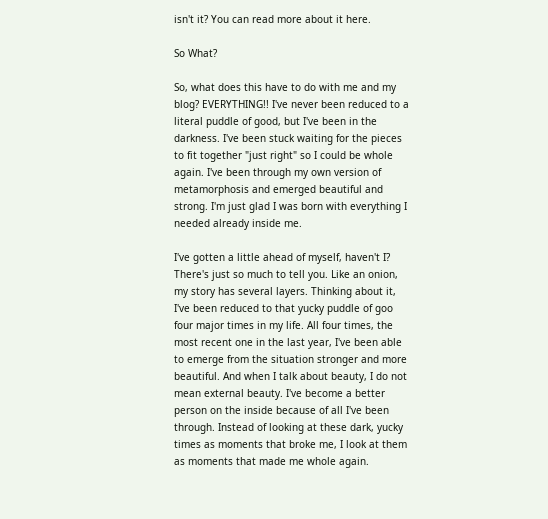isn't it? You can read more about it here.

So What?

So, what does this have to do with me and my blog? EVERYTHING!! I've never been reduced to a literal puddle of good, but I've been in the darkness. I've been stuck waiting for the pieces to fit together "just right" so I could be whole again. I've been through my own version of metamorphosis and emerged beautiful and strong. I'm just glad I was born with everything I needed already inside me.

I've gotten a little ahead of myself, haven't I? There's just so much to tell you. Like an onion, my story has several layers. Thinking about it, I've been reduced to that yucky puddle of goo four major times in my life. All four times, the most recent one in the last year, I've been able to emerge from the situation stronger and more beautiful. And when I talk about beauty, I do not mean external beauty. I've become a better person on the inside because of all I've been through. Instead of looking at these dark, yucky times as moments that broke me, I look at them as moments that made me whole again.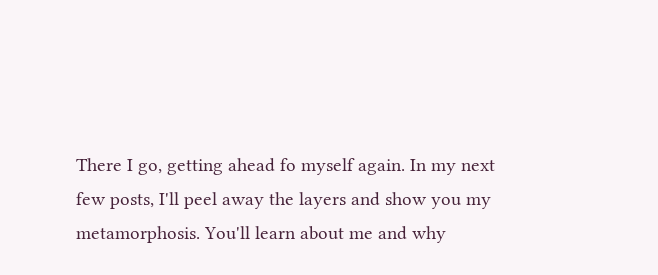There I go, getting ahead fo myself again. In my next few posts, I'll peel away the layers and show you my metamorphosis. You'll learn about me and why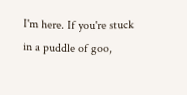I'm here. If you're stuck in a puddle of goo,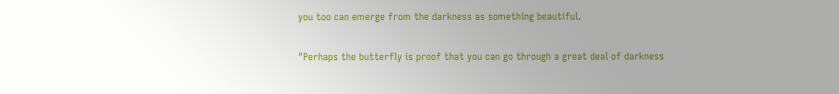you too can emerge from the darkness as something beautiful.

"Perhaps the butterfly is proof that you can go through a great deal of darkness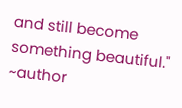and still become something beautiful." ~author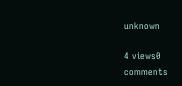unknown

4 views0 comments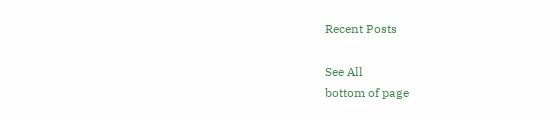Recent Posts

See All
bottom of page